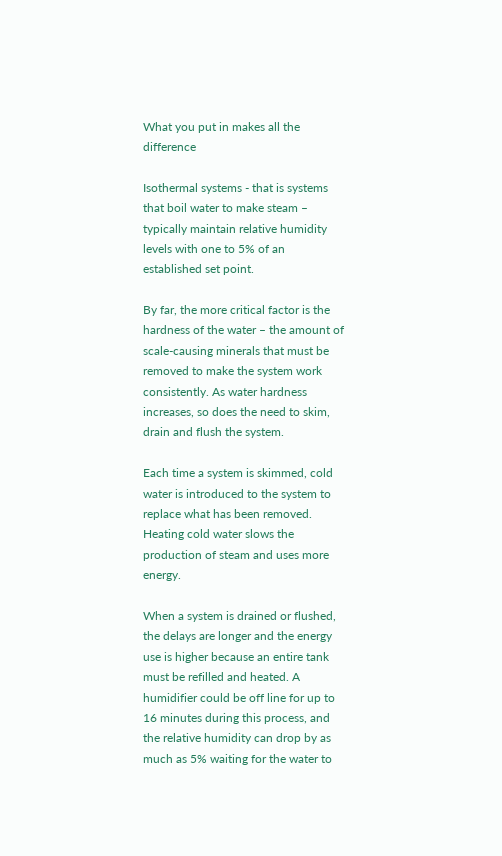What you put in makes all the difference

Isothermal systems - that is systems that boil water to make steam – typically maintain relative humidity levels with one to 5% of an established set point.

By far, the more critical factor is the hardness of the water – the amount of scale-causing minerals that must be removed to make the system work consistently. As water hardness increases, so does the need to skim, drain and flush the system.

Each time a system is skimmed, cold water is introduced to the system to replace what has been removed. Heating cold water slows the production of steam and uses more energy.

When a system is drained or flushed, the delays are longer and the energy use is higher because an entire tank must be refilled and heated. A humidifier could be off line for up to 16 minutes during this process, and the relative humidity can drop by as much as 5% waiting for the water to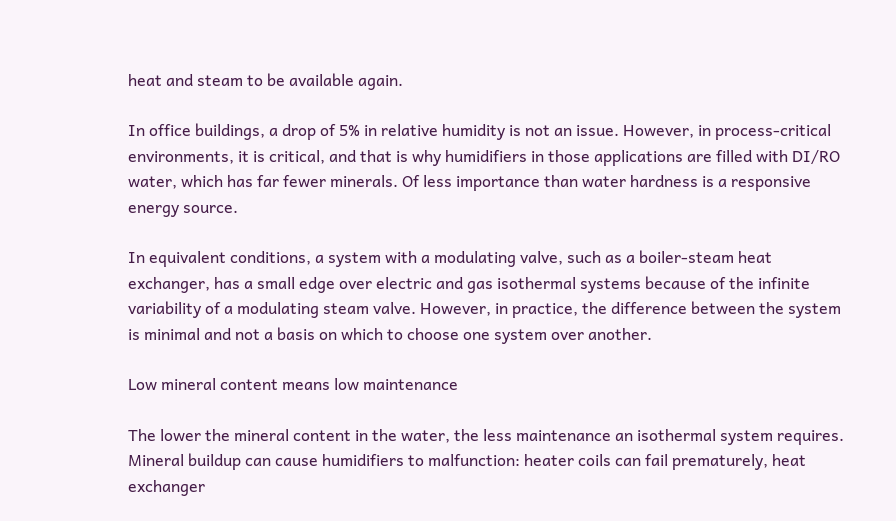heat and steam to be available again.

In office buildings, a drop of 5% in relative humidity is not an issue. However, in process-critical environments, it is critical, and that is why humidifiers in those applications are filled with DI/RO water, which has far fewer minerals. Of less importance than water hardness is a responsive energy source.

In equivalent conditions, a system with a modulating valve, such as a boiler-steam heat exchanger, has a small edge over electric and gas isothermal systems because of the infinite variability of a modulating steam valve. However, in practice, the difference between the system is minimal and not a basis on which to choose one system over another.

Low mineral content means low maintenance

The lower the mineral content in the water, the less maintenance an isothermal system requires. Mineral buildup can cause humidifiers to malfunction: heater coils can fail prematurely, heat exchanger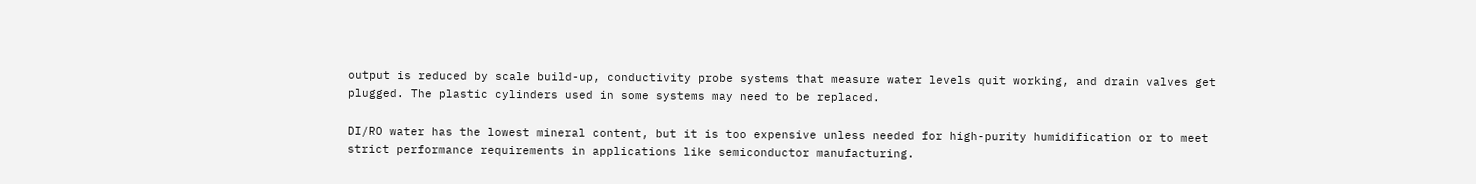output is reduced by scale build-up, conductivity probe systems that measure water levels quit working, and drain valves get plugged. The plastic cylinders used in some systems may need to be replaced.

DI/RO water has the lowest mineral content, but it is too expensive unless needed for high-purity humidification or to meet strict performance requirements in applications like semiconductor manufacturing.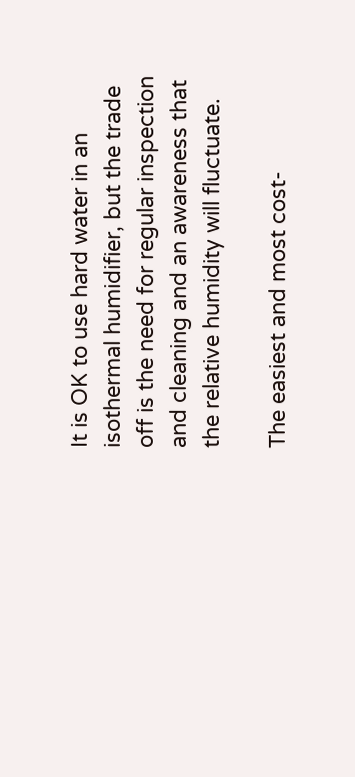It is OK to use hard water in an isothermal humidifier, but the trade off is the need for regular inspection and cleaning and an awareness that the relative humidity will fluctuate.

The easiest and most cost-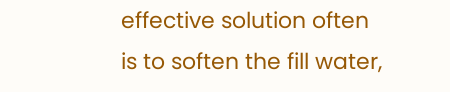effective solution often is to soften the fill water,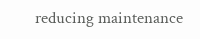reducing maintenance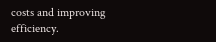costs and improving efficiency.